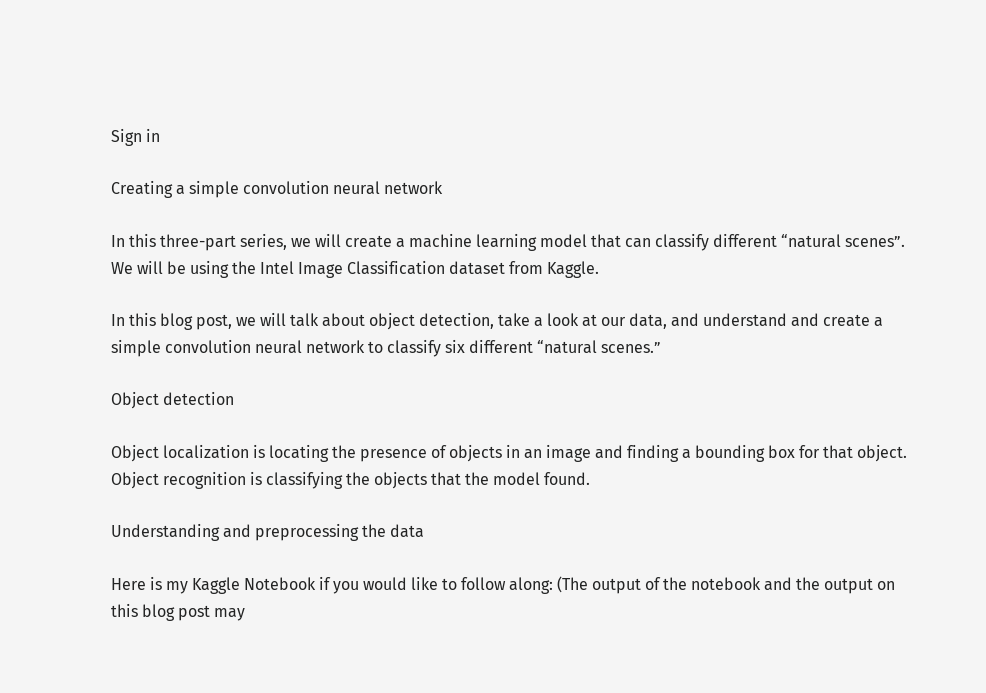Sign in

Creating a simple convolution neural network

In this three-part series, we will create a machine learning model that can classify different “natural scenes”. We will be using the Intel Image Classification dataset from Kaggle.

In this blog post, we will talk about object detection, take a look at our data, and understand and create a simple convolution neural network to classify six different “natural scenes.”

Object detection

Object localization is locating the presence of objects in an image and finding a bounding box for that object. Object recognition is classifying the objects that the model found.

Understanding and preprocessing the data

Here is my Kaggle Notebook if you would like to follow along: (The output of the notebook and the output on this blog post may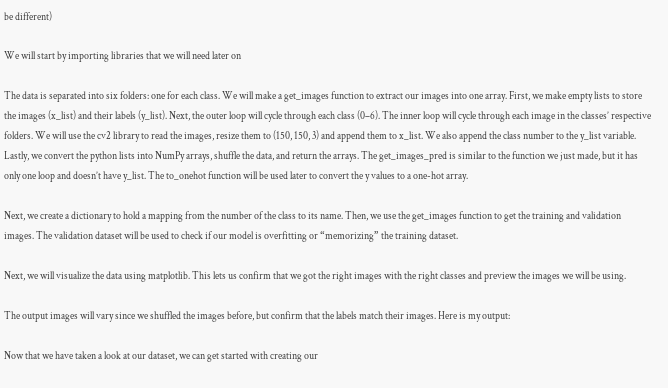be different)

We will start by importing libraries that we will need later on

The data is separated into six folders: one for each class. We will make a get_images function to extract our images into one array. First, we make empty lists to store the images (x_list) and their labels (y_list). Next, the outer loop will cycle through each class (0–6). The inner loop will cycle through each image in the classes’ respective folders. We will use the cv2 library to read the images, resize them to (150, 150, 3) and append them to x_list. We also append the class number to the y_list variable. Lastly, we convert the python lists into NumPy arrays, shuffle the data, and return the arrays. The get_images_pred is similar to the function we just made, but it has only one loop and doesn’t have y_list. The to_onehot function will be used later to convert the y values to a one-hot array.

Next, we create a dictionary to hold a mapping from the number of the class to its name. Then, we use the get_images function to get the training and validation images. The validation dataset will be used to check if our model is overfitting or “memorizing” the training dataset.

Next, we will visualize the data using matplotlib. This lets us confirm that we got the right images with the right classes and preview the images we will be using.

The output images will vary since we shuffled the images before, but confirm that the labels match their images. Here is my output:

Now that we have taken a look at our dataset, we can get started with creating our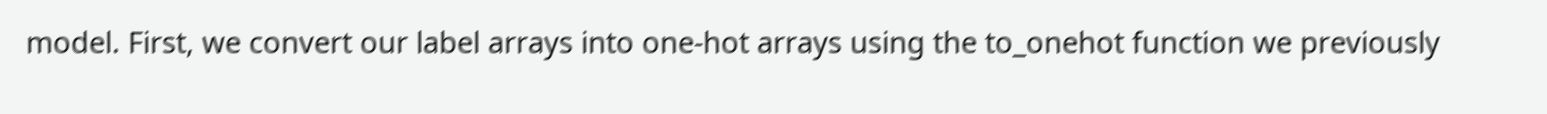model. First, we convert our label arrays into one-hot arrays using the to_onehot function we previously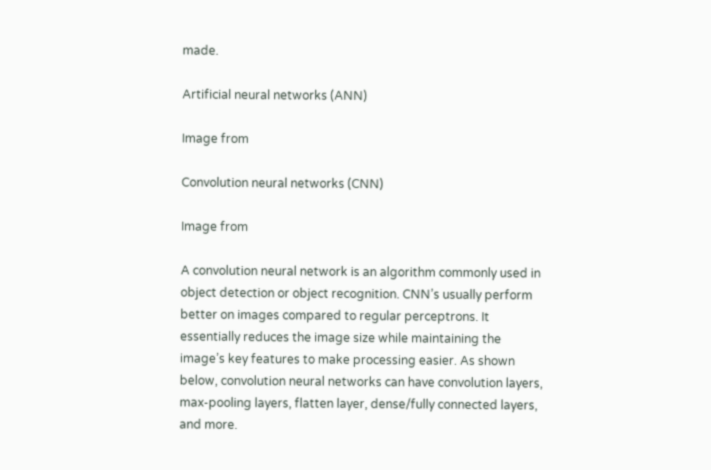made.

Artificial neural networks (ANN)

Image from

Convolution neural networks (CNN)

Image from

A convolution neural network is an algorithm commonly used in object detection or object recognition. CNN’s usually perform better on images compared to regular perceptrons. It essentially reduces the image size while maintaining the image’s key features to make processing easier. As shown below, convolution neural networks can have convolution layers, max-pooling layers, flatten layer, dense/fully connected layers, and more.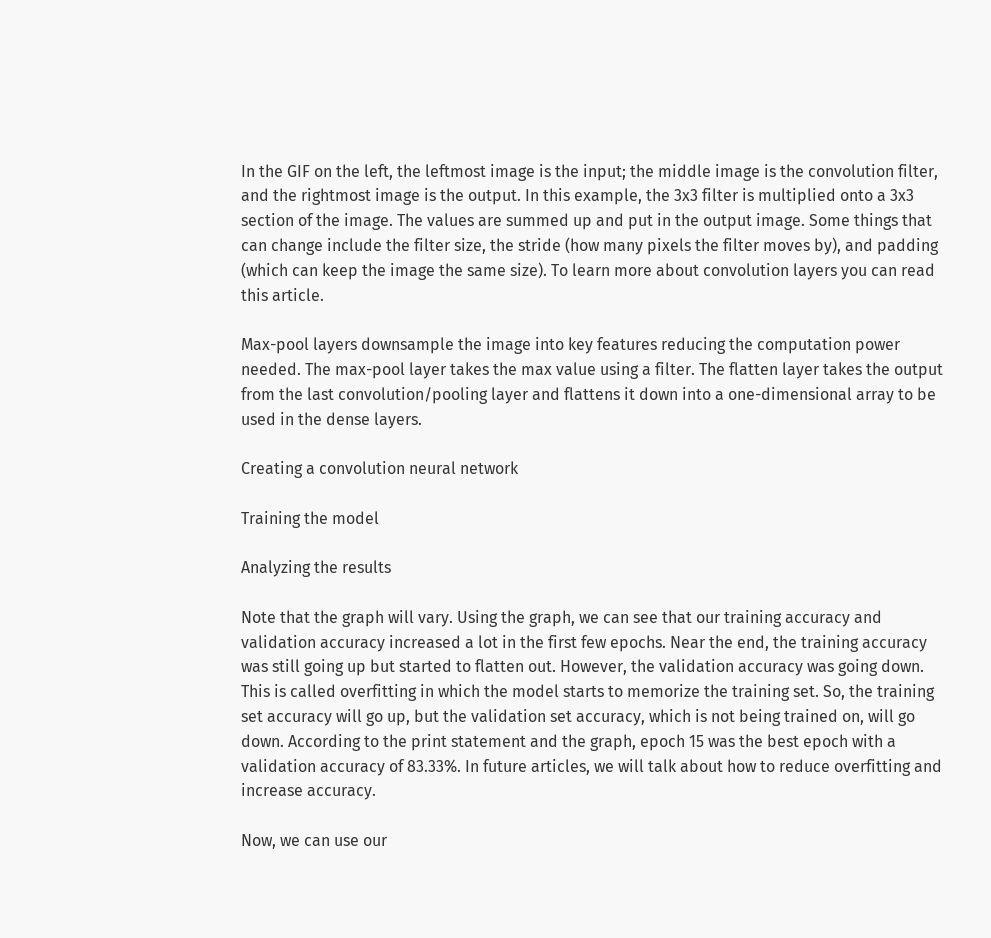In the GIF on the left, the leftmost image is the input; the middle image is the convolution filter, and the rightmost image is the output. In this example, the 3x3 filter is multiplied onto a 3x3 section of the image. The values are summed up and put in the output image. Some things that can change include the filter size, the stride (how many pixels the filter moves by), and padding (which can keep the image the same size). To learn more about convolution layers you can read this article.

Max-pool layers downsample the image into key features reducing the computation power needed. The max-pool layer takes the max value using a filter. The flatten layer takes the output from the last convolution/pooling layer and flattens it down into a one-dimensional array to be used in the dense layers.

Creating a convolution neural network

Training the model

Analyzing the results

Note that the graph will vary. Using the graph, we can see that our training accuracy and validation accuracy increased a lot in the first few epochs. Near the end, the training accuracy was still going up but started to flatten out. However, the validation accuracy was going down. This is called overfitting in which the model starts to memorize the training set. So, the training set accuracy will go up, but the validation set accuracy, which is not being trained on, will go down. According to the print statement and the graph, epoch 15 was the best epoch with a validation accuracy of 83.33%. In future articles, we will talk about how to reduce overfitting and increase accuracy.

Now, we can use our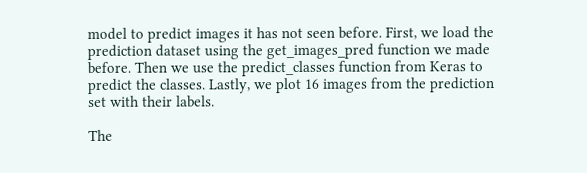model to predict images it has not seen before. First, we load the prediction dataset using the get_images_pred function we made before. Then we use the predict_classes function from Keras to predict the classes. Lastly, we plot 16 images from the prediction set with their labels.

The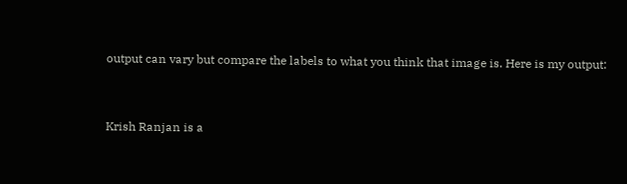output can vary but compare the labels to what you think that image is. Here is my output:


Krish Ranjan is a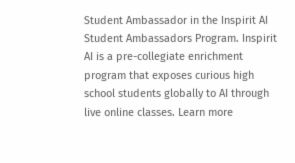Student Ambassador in the Inspirit AI Student Ambassadors Program. Inspirit AI is a pre-collegiate enrichment program that exposes curious high school students globally to AI through live online classes. Learn more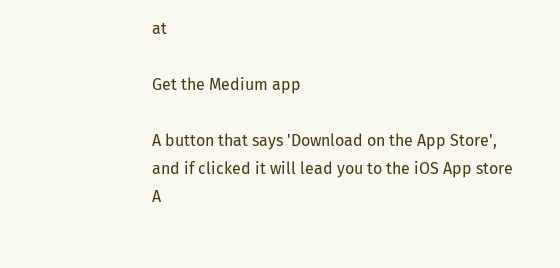at

Get the Medium app

A button that says 'Download on the App Store', and if clicked it will lead you to the iOS App store
A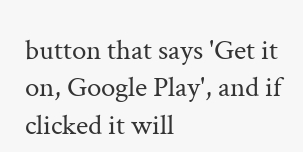button that says 'Get it on, Google Play', and if clicked it will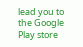lead you to the Google Play store